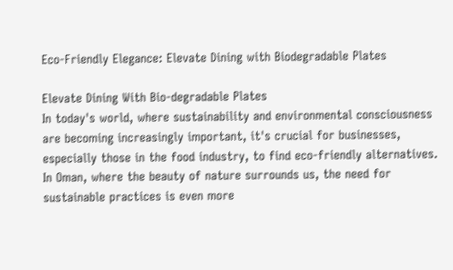Eco-Friendly Elegance: Elevate Dining with Biodegradable Plates

Elevate Dining With Bio-degradable Plates
In today's world, where sustainability and environmental consciousness are becoming increasingly important, it's crucial for businesses, especially those in the food industry, to find eco-friendly alternatives. In Oman, where the beauty of nature surrounds us, the need for sustainable practices is even more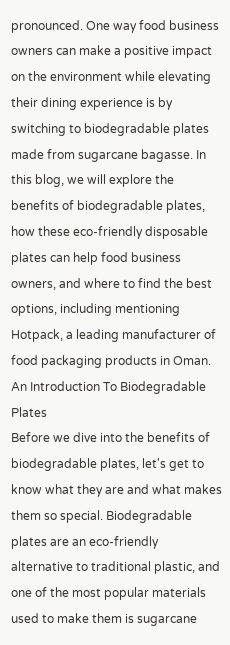pronounced. One way food business owners can make a positive impact on the environment while elevating their dining experience is by switching to biodegradable plates made from sugarcane bagasse. In this blog, we will explore the benefits of biodegradable plates, how these eco-friendly disposable plates can help food business owners, and where to find the best options, including mentioning Hotpack, a leading manufacturer of food packaging products in Oman.
An Introduction To Biodegradable Plates
Before we dive into the benefits of biodegradable plates, let's get to know what they are and what makes them so special. Biodegradable plates are an eco-friendly alternative to traditional plastic, and one of the most popular materials used to make them is sugarcane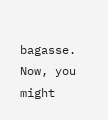bagasse.
Now, you might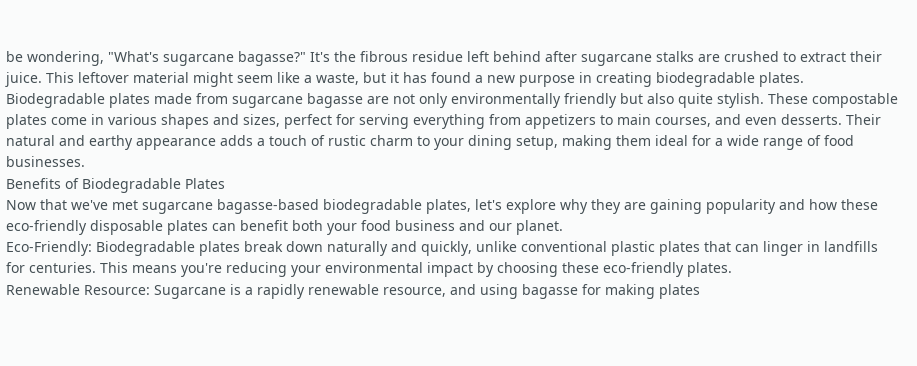be wondering, "What's sugarcane bagasse?" It's the fibrous residue left behind after sugarcane stalks are crushed to extract their juice. This leftover material might seem like a waste, but it has found a new purpose in creating biodegradable plates.
Biodegradable plates made from sugarcane bagasse are not only environmentally friendly but also quite stylish. These compostable plates come in various shapes and sizes, perfect for serving everything from appetizers to main courses, and even desserts. Their natural and earthy appearance adds a touch of rustic charm to your dining setup, making them ideal for a wide range of food businesses.
Benefits of Biodegradable Plates
Now that we've met sugarcane bagasse-based biodegradable plates, let's explore why they are gaining popularity and how these eco-friendly disposable plates can benefit both your food business and our planet.
Eco-Friendly: Biodegradable plates break down naturally and quickly, unlike conventional plastic plates that can linger in landfills for centuries. This means you're reducing your environmental impact by choosing these eco-friendly plates.
Renewable Resource: Sugarcane is a rapidly renewable resource, and using bagasse for making plates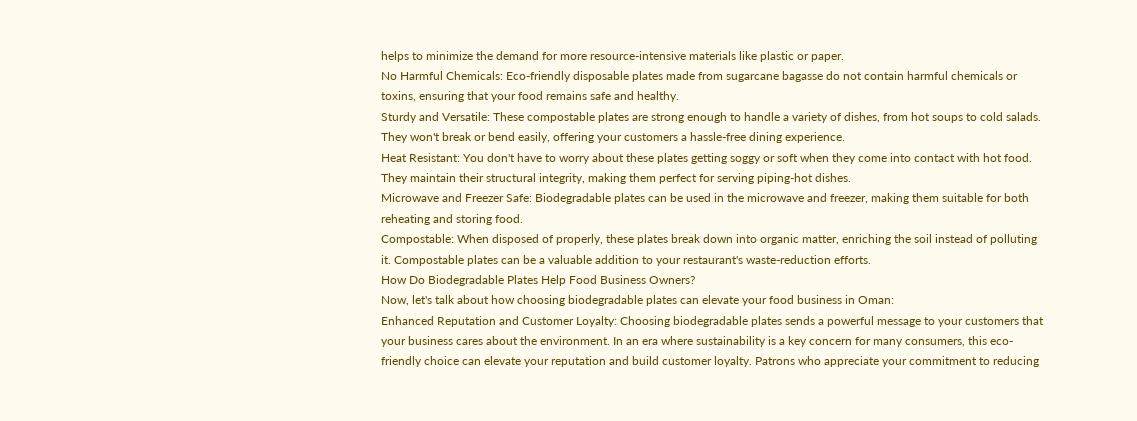helps to minimize the demand for more resource-intensive materials like plastic or paper.
No Harmful Chemicals: Eco-friendly disposable plates made from sugarcane bagasse do not contain harmful chemicals or toxins, ensuring that your food remains safe and healthy.
Sturdy and Versatile: These compostable plates are strong enough to handle a variety of dishes, from hot soups to cold salads. They won't break or bend easily, offering your customers a hassle-free dining experience.
Heat Resistant: You don't have to worry about these plates getting soggy or soft when they come into contact with hot food. They maintain their structural integrity, making them perfect for serving piping-hot dishes.
Microwave and Freezer Safe: Biodegradable plates can be used in the microwave and freezer, making them suitable for both reheating and storing food.
Compostable: When disposed of properly, these plates break down into organic matter, enriching the soil instead of polluting it. Compostable plates can be a valuable addition to your restaurant's waste-reduction efforts.
How Do Biodegradable Plates Help Food Business Owners?
Now, let's talk about how choosing biodegradable plates can elevate your food business in Oman:
Enhanced Reputation and Customer Loyalty: Choosing biodegradable plates sends a powerful message to your customers that your business cares about the environment. In an era where sustainability is a key concern for many consumers, this eco-friendly choice can elevate your reputation and build customer loyalty. Patrons who appreciate your commitment to reducing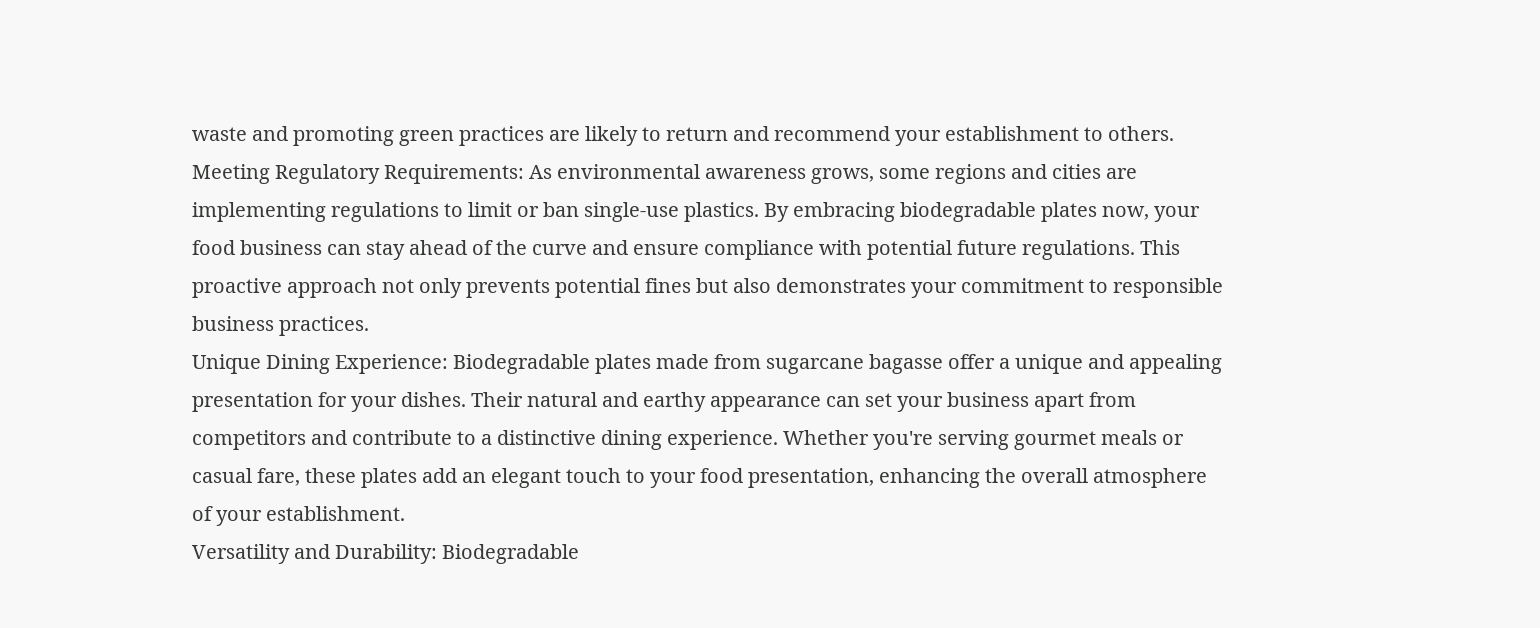waste and promoting green practices are likely to return and recommend your establishment to others.
Meeting Regulatory Requirements: As environmental awareness grows, some regions and cities are implementing regulations to limit or ban single-use plastics. By embracing biodegradable plates now, your food business can stay ahead of the curve and ensure compliance with potential future regulations. This proactive approach not only prevents potential fines but also demonstrates your commitment to responsible business practices.
Unique Dining Experience: Biodegradable plates made from sugarcane bagasse offer a unique and appealing presentation for your dishes. Their natural and earthy appearance can set your business apart from competitors and contribute to a distinctive dining experience. Whether you're serving gourmet meals or casual fare, these plates add an elegant touch to your food presentation, enhancing the overall atmosphere of your establishment.
Versatility and Durability: Biodegradable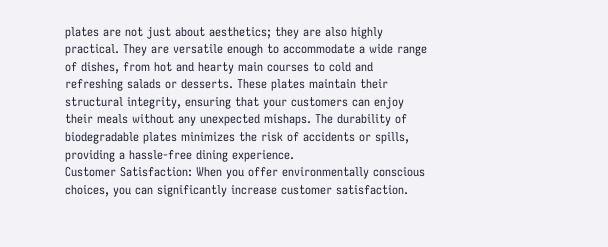plates are not just about aesthetics; they are also highly practical. They are versatile enough to accommodate a wide range of dishes, from hot and hearty main courses to cold and refreshing salads or desserts. These plates maintain their structural integrity, ensuring that your customers can enjoy their meals without any unexpected mishaps. The durability of biodegradable plates minimizes the risk of accidents or spills, providing a hassle-free dining experience.
Customer Satisfaction: When you offer environmentally conscious choices, you can significantly increase customer satisfaction.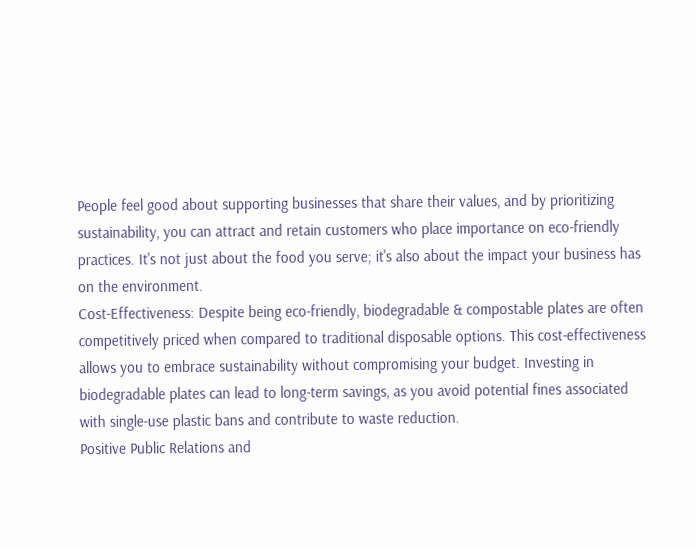People feel good about supporting businesses that share their values, and by prioritizing sustainability, you can attract and retain customers who place importance on eco-friendly practices. It's not just about the food you serve; it's also about the impact your business has on the environment.
Cost-Effectiveness: Despite being eco-friendly, biodegradable & compostable plates are often competitively priced when compared to traditional disposable options. This cost-effectiveness allows you to embrace sustainability without compromising your budget. Investing in biodegradable plates can lead to long-term savings, as you avoid potential fines associated with single-use plastic bans and contribute to waste reduction.
Positive Public Relations and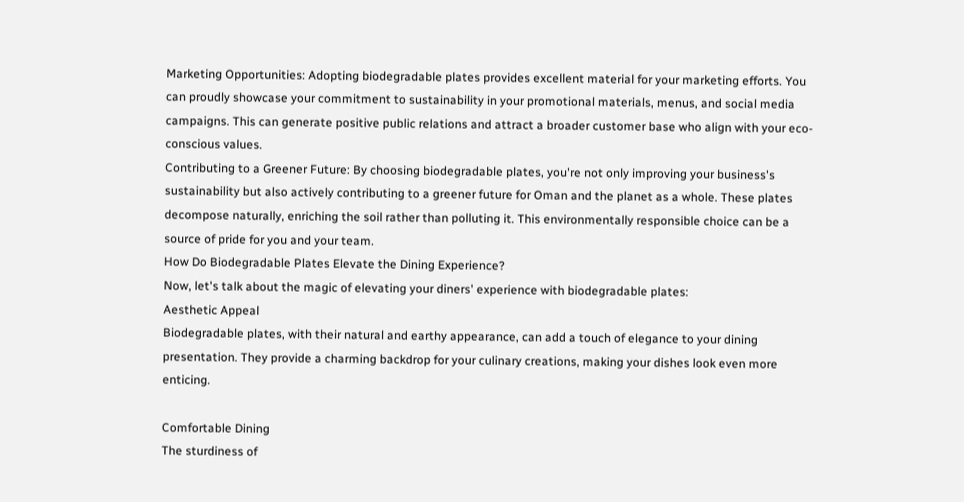Marketing Opportunities: Adopting biodegradable plates provides excellent material for your marketing efforts. You can proudly showcase your commitment to sustainability in your promotional materials, menus, and social media campaigns. This can generate positive public relations and attract a broader customer base who align with your eco-conscious values.
Contributing to a Greener Future: By choosing biodegradable plates, you're not only improving your business's sustainability but also actively contributing to a greener future for Oman and the planet as a whole. These plates decompose naturally, enriching the soil rather than polluting it. This environmentally responsible choice can be a source of pride for you and your team.
How Do Biodegradable Plates Elevate the Dining Experience?
Now, let's talk about the magic of elevating your diners' experience with biodegradable plates:
Aesthetic Appeal
Biodegradable plates, with their natural and earthy appearance, can add a touch of elegance to your dining presentation. They provide a charming backdrop for your culinary creations, making your dishes look even more enticing.

Comfortable Dining
The sturdiness of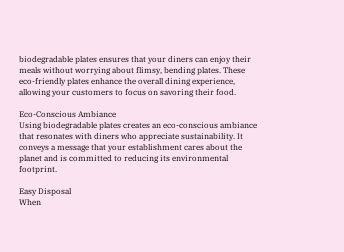biodegradable plates ensures that your diners can enjoy their meals without worrying about flimsy, bending plates. These eco-friendly plates enhance the overall dining experience, allowing your customers to focus on savoring their food.

Eco-Conscious Ambiance
Using biodegradable plates creates an eco-conscious ambiance that resonates with diners who appreciate sustainability. It conveys a message that your establishment cares about the planet and is committed to reducing its environmental footprint.

Easy Disposal
When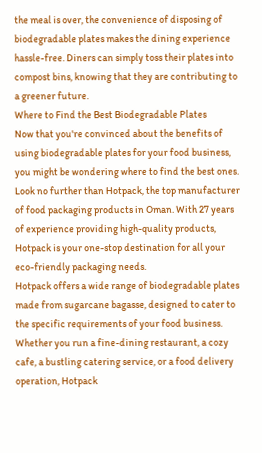the meal is over, the convenience of disposing of biodegradable plates makes the dining experience hassle-free. Diners can simply toss their plates into compost bins, knowing that they are contributing to a greener future.
Where to Find the Best Biodegradable Plates
Now that you're convinced about the benefits of using biodegradable plates for your food business, you might be wondering where to find the best ones. Look no further than Hotpack, the top manufacturer of food packaging products in Oman. With 27 years of experience providing high-quality products, Hotpack is your one-stop destination for all your eco-friendly packaging needs.
Hotpack offers a wide range of biodegradable plates made from sugarcane bagasse, designed to cater to the specific requirements of your food business. Whether you run a fine-dining restaurant, a cozy cafe, a bustling catering service, or a food delivery operation, Hotpack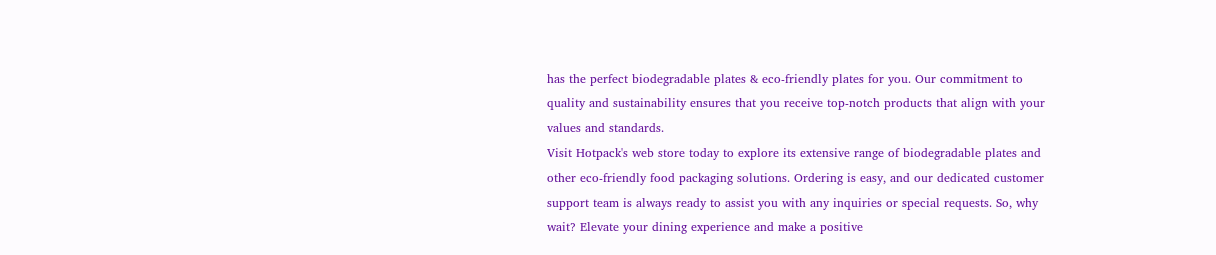has the perfect biodegradable plates & eco-friendly plates for you. Our commitment to quality and sustainability ensures that you receive top-notch products that align with your values and standards.
Visit Hotpack's web store today to explore its extensive range of biodegradable plates and other eco-friendly food packaging solutions. Ordering is easy, and our dedicated customer support team is always ready to assist you with any inquiries or special requests. So, why wait? Elevate your dining experience and make a positive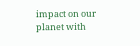impact on our planet with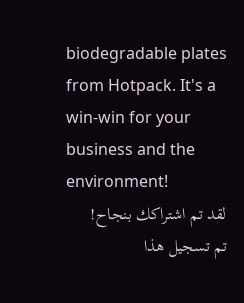biodegradable plates from Hotpack. It's a win-win for your business and the environment!
لقد تم اشتراكك بنجاح!
تم تسجيل هذا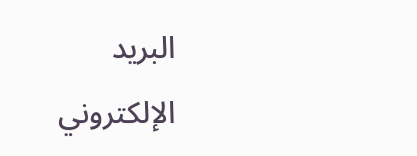البريد الإلكتروني